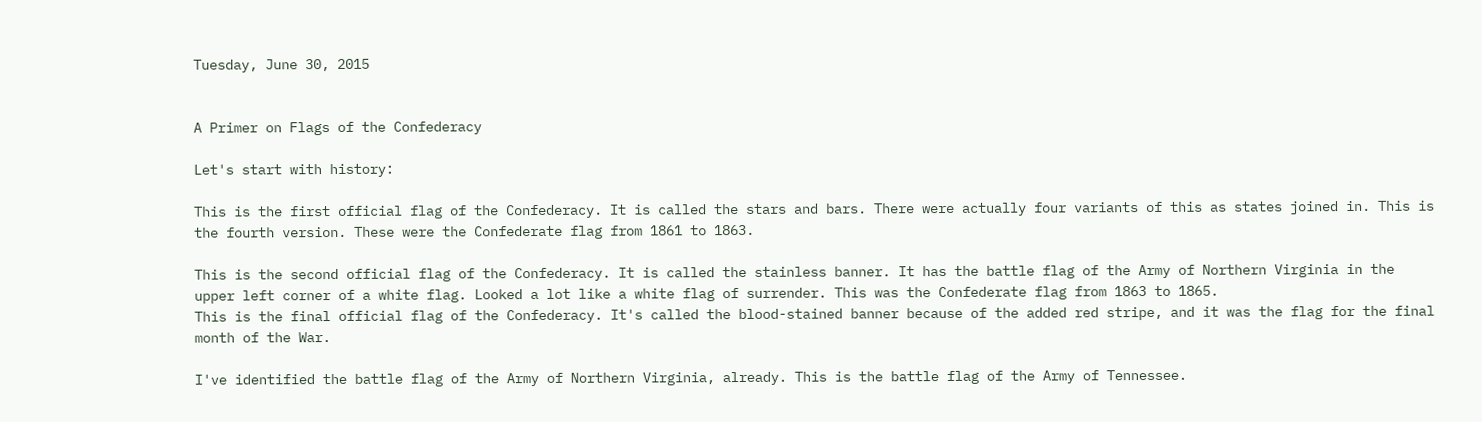Tuesday, June 30, 2015


A Primer on Flags of the Confederacy

Let's start with history:

This is the first official flag of the Confederacy. It is called the stars and bars. There were actually four variants of this as states joined in. This is the fourth version. These were the Confederate flag from 1861 to 1863.

This is the second official flag of the Confederacy. It is called the stainless banner. It has the battle flag of the Army of Northern Virginia in the upper left corner of a white flag. Looked a lot like a white flag of surrender. This was the Confederate flag from 1863 to 1865.
This is the final official flag of the Confederacy. It's called the blood-stained banner because of the added red stripe, and it was the flag for the final month of the War.

I've identified the battle flag of the Army of Northern Virginia, already. This is the battle flag of the Army of Tennessee.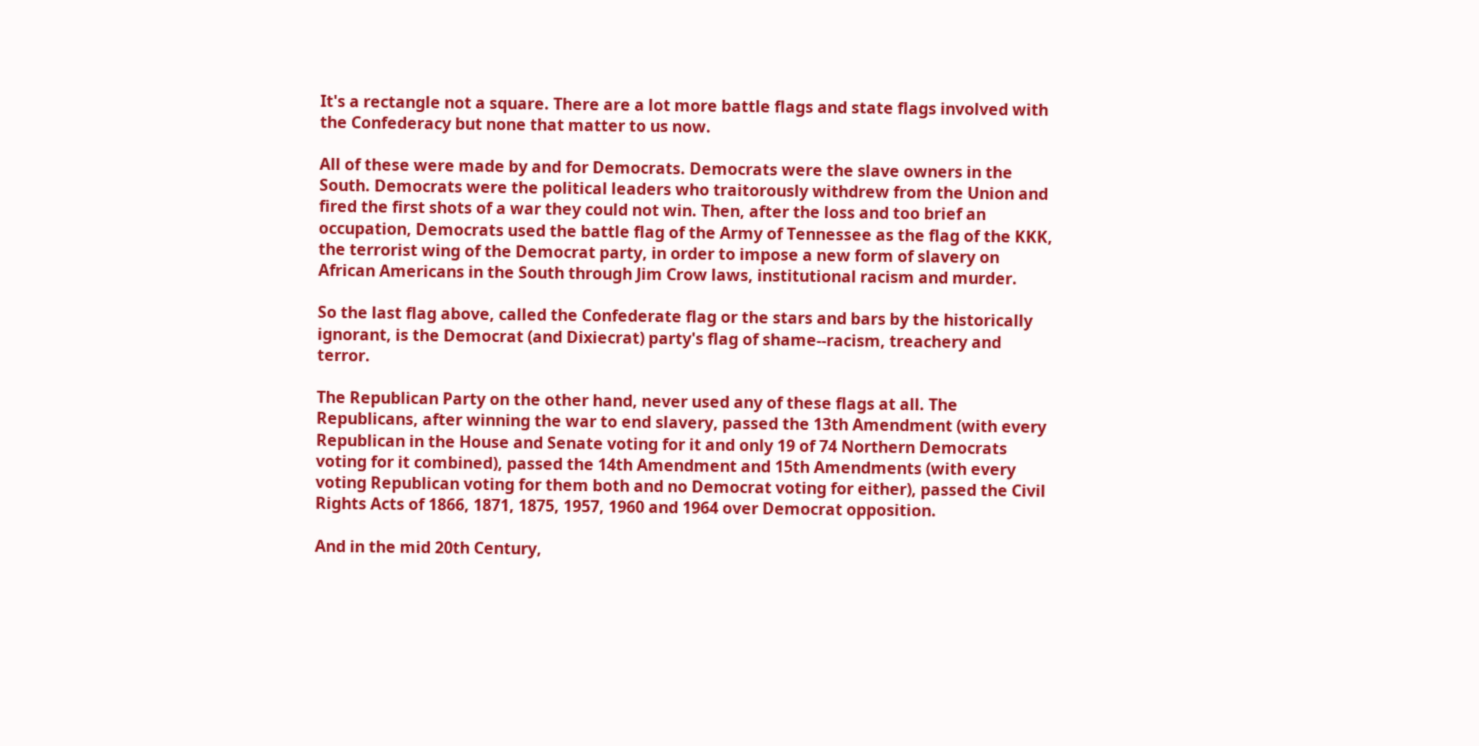It's a rectangle not a square. There are a lot more battle flags and state flags involved with the Confederacy but none that matter to us now.

All of these were made by and for Democrats. Democrats were the slave owners in the South. Democrats were the political leaders who traitorously withdrew from the Union and fired the first shots of a war they could not win. Then, after the loss and too brief an occupation, Democrats used the battle flag of the Army of Tennessee as the flag of the KKK, the terrorist wing of the Democrat party, in order to impose a new form of slavery on African Americans in the South through Jim Crow laws, institutional racism and murder.

So the last flag above, called the Confederate flag or the stars and bars by the historically ignorant, is the Democrat (and Dixiecrat) party's flag of shame--racism, treachery and terror.

The Republican Party on the other hand, never used any of these flags at all. The Republicans, after winning the war to end slavery, passed the 13th Amendment (with every Republican in the House and Senate voting for it and only 19 of 74 Northern Democrats voting for it combined), passed the 14th Amendment and 15th Amendments (with every voting Republican voting for them both and no Democrat voting for either), passed the Civil Rights Acts of 1866, 1871, 1875, 1957, 1960 and 1964 over Democrat opposition.

And in the mid 20th Century,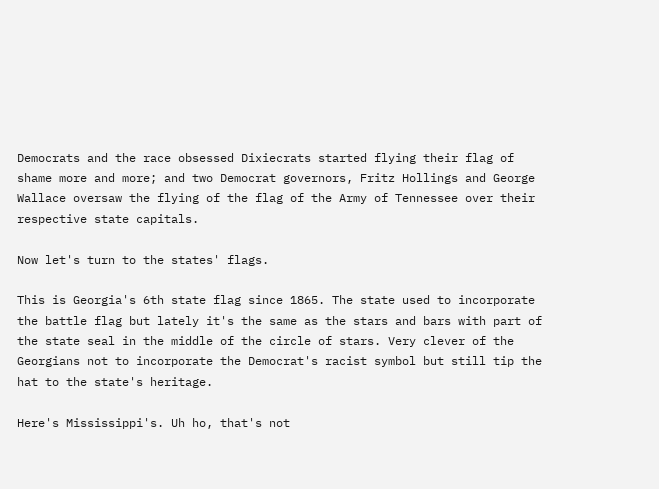Democrats and the race obsessed Dixiecrats started flying their flag of shame more and more; and two Democrat governors, Fritz Hollings and George Wallace oversaw the flying of the flag of the Army of Tennessee over their respective state capitals.

Now let's turn to the states' flags.

This is Georgia's 6th state flag since 1865. The state used to incorporate the battle flag but lately it's the same as the stars and bars with part of the state seal in the middle of the circle of stars. Very clever of the Georgians not to incorporate the Democrat's racist symbol but still tip the hat to the state's heritage.

Here's Mississippi's. Uh ho, that's not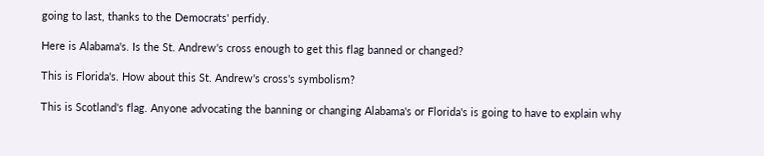going to last, thanks to the Democrats' perfidy.

Here is Alabama's. Is the St. Andrew's cross enough to get this flag banned or changed?

This is Florida's. How about this St. Andrew's cross's symbolism?

This is Scotland's flag. Anyone advocating the banning or changing Alabama's or Florida's is going to have to explain why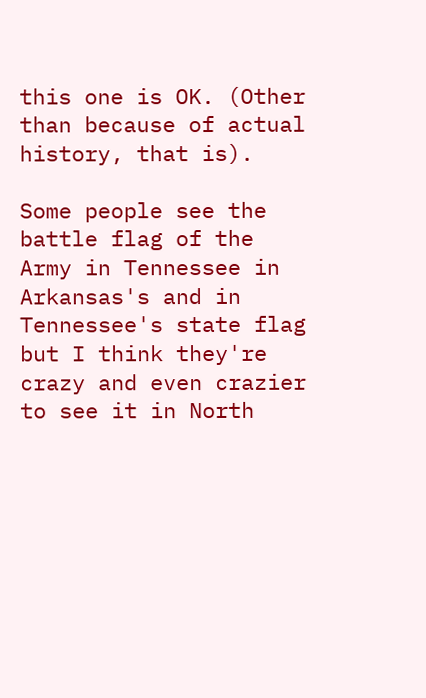this one is OK. (Other than because of actual history, that is).

Some people see the battle flag of the Army in Tennessee in Arkansas's and in Tennessee's state flag but I think they're crazy and even crazier to see it in North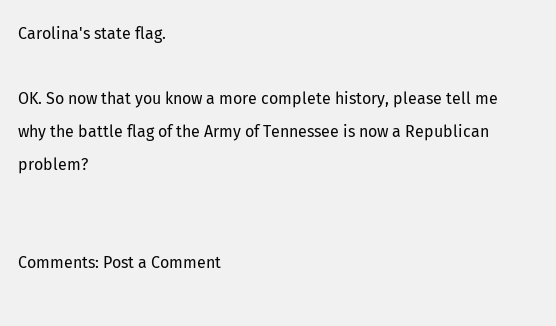Carolina's state flag.

OK. So now that you know a more complete history, please tell me why the battle flag of the Army of Tennessee is now a Republican problem?


Comments: Post a Comment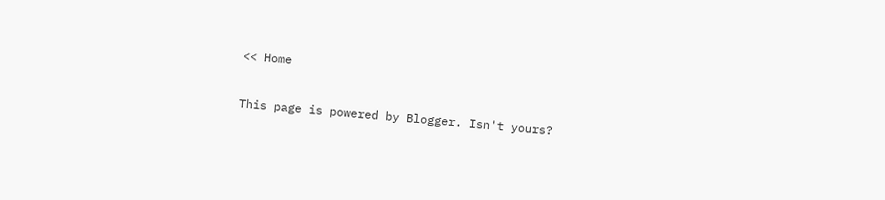<< Home

This page is powered by Blogger. Isn't yours?